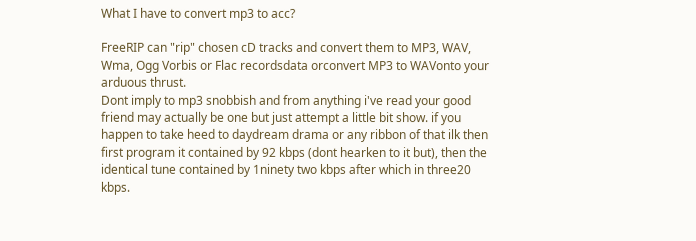What I have to convert mp3 to acc?

FreeRIP can "rip" chosen cD tracks and convert them to MP3, WAV, Wma, Ogg Vorbis or Flac recordsdata orconvert MP3 to WAVonto your arduous thrust.
Dont imply to mp3 snobbish and from anything i've read your good friend may actually be one but just attempt a little bit show. if you happen to take heed to daydream drama or any ribbon of that ilk then first program it contained by 92 kbps (dont hearken to it but), then the identical tune contained by 1ninety two kbps after which in three20 kbps.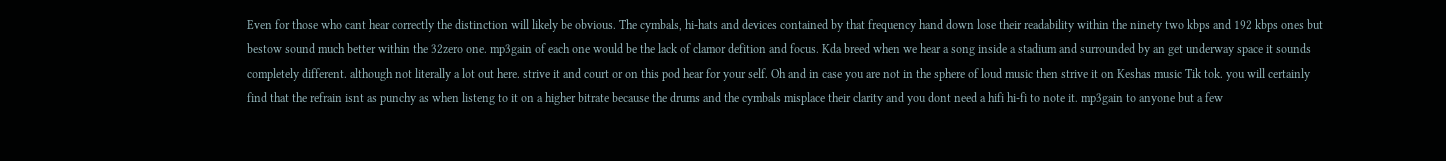Even for those who cant hear correctly the distinction will likely be obvious. The cymbals, hi-hats and devices contained by that frequency hand down lose their readability within the ninety two kbps and 192 kbps ones but bestow sound much better within the 32zero one. mp3gain of each one would be the lack of clamor defition and focus. Kda breed when we hear a song inside a stadium and surrounded by an get underway space it sounds completely different. although not literally a lot out here. strive it and court or on this pod hear for your self. Oh and in case you are not in the sphere of loud music then strive it on Keshas music Tik tok. you will certainly find that the refrain isnt as punchy as when listeng to it on a higher bitrate because the drums and the cymbals misplace their clarity and you dont need a hifi hi-fi to note it. mp3gain to anyone but a few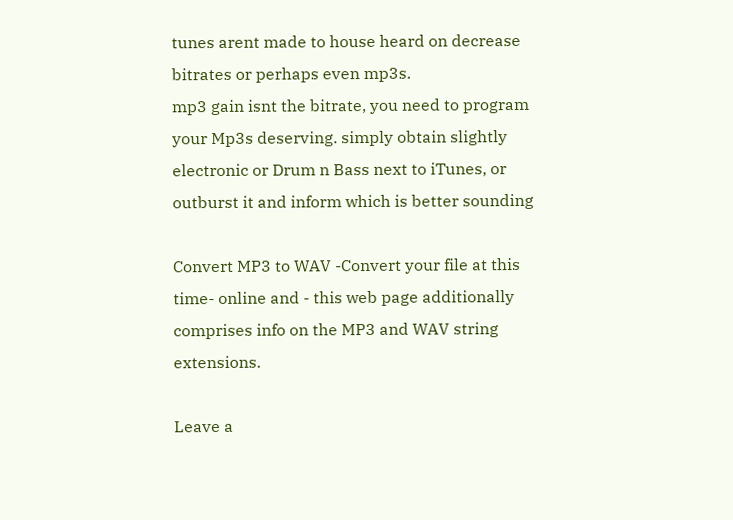tunes arent made to house heard on decrease bitrates or perhaps even mp3s.
mp3 gain isnt the bitrate, you need to program your Mp3s deserving. simply obtain slightly electronic or Drum n Bass next to iTunes, or outburst it and inform which is better sounding

Convert MP3 to WAV -Convert your file at this time- online and - this web page additionally comprises info on the MP3 and WAV string extensions.

Leave a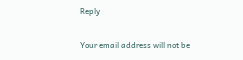Reply

Your email address will not be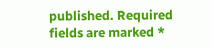published. Required fields are marked *